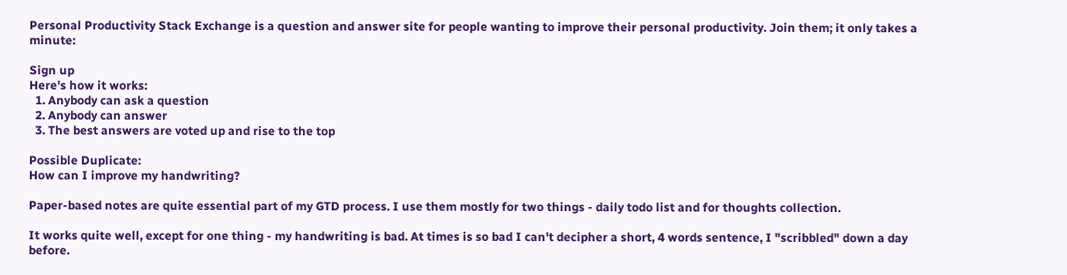Personal Productivity Stack Exchange is a question and answer site for people wanting to improve their personal productivity. Join them; it only takes a minute:

Sign up
Here's how it works:
  1. Anybody can ask a question
  2. Anybody can answer
  3. The best answers are voted up and rise to the top

Possible Duplicate:
How can I improve my handwriting?

Paper-based notes are quite essential part of my GTD process. I use them mostly for two things - daily todo list and for thoughts collection.

It works quite well, except for one thing - my handwriting is bad. At times is so bad I can't decipher a short, 4 words sentence, I "scribbled" down a day before.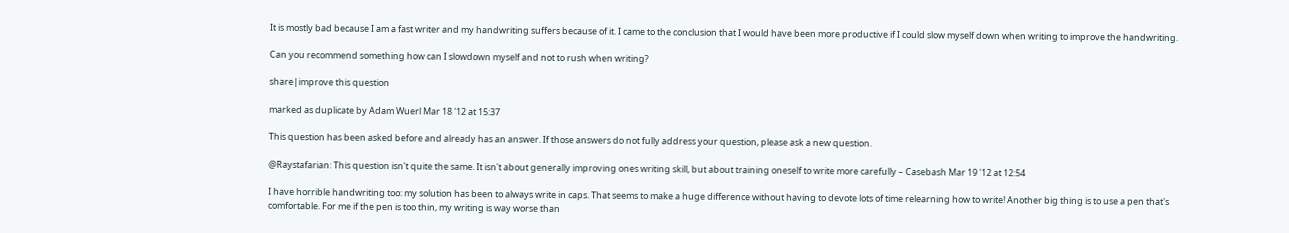It is mostly bad because I am a fast writer and my handwriting suffers because of it. I came to the conclusion that I would have been more productive if I could slow myself down when writing to improve the handwriting.

Can you recommend something how can I slowdown myself and not to rush when writing?

share|improve this question

marked as duplicate by Adam Wuerl Mar 18 '12 at 15:37

This question has been asked before and already has an answer. If those answers do not fully address your question, please ask a new question.

@Raystafarian: This question isn't quite the same. It isn't about generally improving ones writing skill, but about training oneself to write more carefully – Casebash Mar 19 '12 at 12:54

I have horrible handwriting too: my solution has been to always write in caps. That seems to make a huge difference without having to devote lots of time relearning how to write! Another big thing is to use a pen that's comfortable. For me if the pen is too thin, my writing is way worse than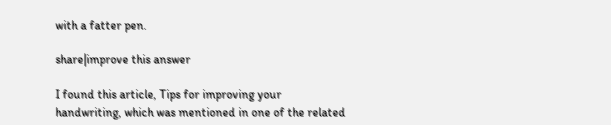with a fatter pen.

share|improve this answer

I found this article, Tips for improving your handwriting, which was mentioned in one of the related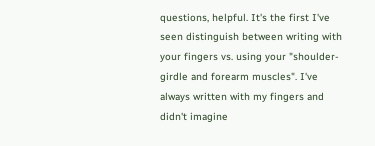questions, helpful. It's the first I've seen distinguish between writing with your fingers vs. using your "shoulder-girdle and forearm muscles". I've always written with my fingers and didn't imagine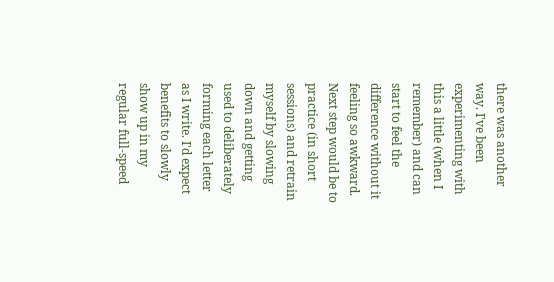there was another way. I've been experimenting with this a little (when I remember) and can start to feel the difference without it feeling so awkward. Next step would be to practice (in short sessions) and retrain myself by slowing down and getting used to deliberately forming each letter as I write. I'd expect benefits to slowly show up in my regular full-speed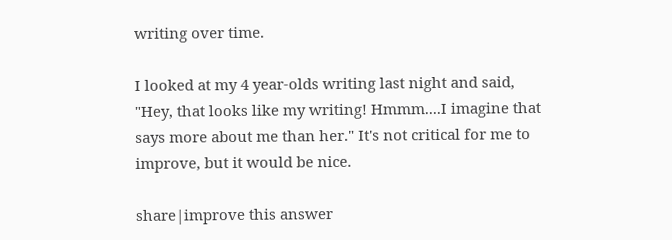writing over time.

I looked at my 4 year-olds writing last night and said, "Hey, that looks like my writing! Hmmm....I imagine that says more about me than her." It's not critical for me to improve, but it would be nice.

share|improve this answer